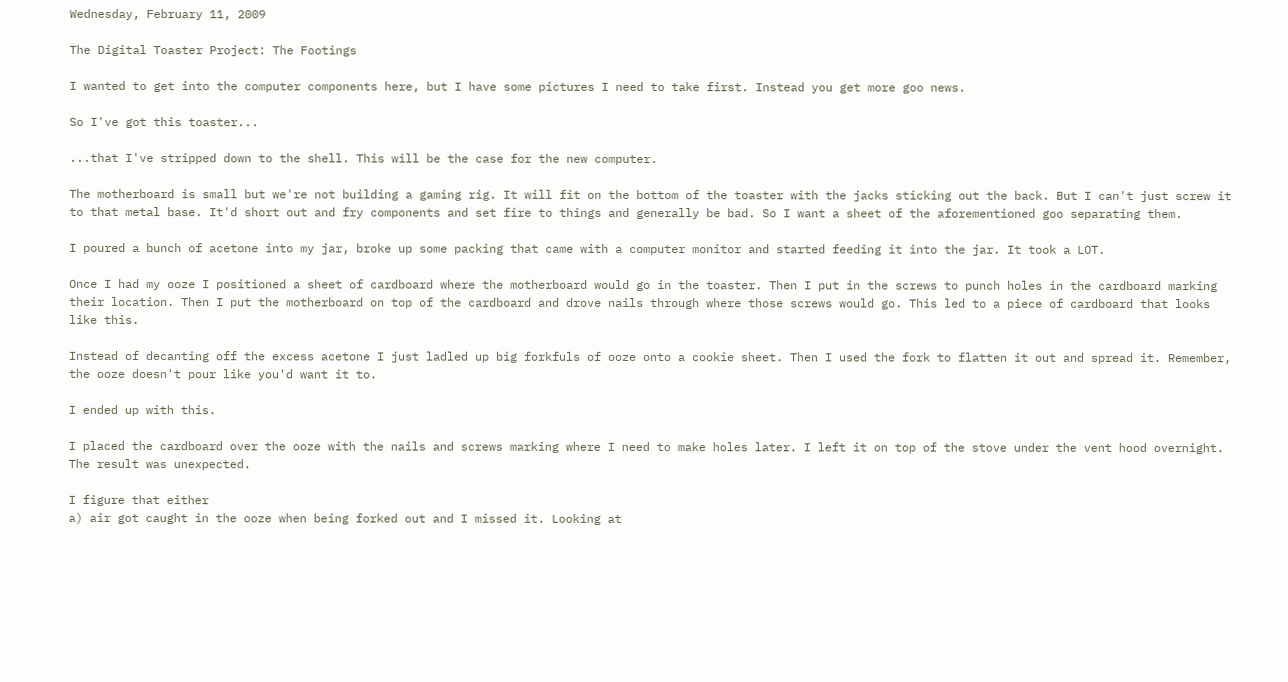Wednesday, February 11, 2009

The Digital Toaster Project: The Footings

I wanted to get into the computer components here, but I have some pictures I need to take first. Instead you get more goo news.

So I've got this toaster...

...that I've stripped down to the shell. This will be the case for the new computer.

The motherboard is small but we're not building a gaming rig. It will fit on the bottom of the toaster with the jacks sticking out the back. But I can't just screw it to that metal base. It'd short out and fry components and set fire to things and generally be bad. So I want a sheet of the aforementioned goo separating them.

I poured a bunch of acetone into my jar, broke up some packing that came with a computer monitor and started feeding it into the jar. It took a LOT.

Once I had my ooze I positioned a sheet of cardboard where the motherboard would go in the toaster. Then I put in the screws to punch holes in the cardboard marking their location. Then I put the motherboard on top of the cardboard and drove nails through where those screws would go. This led to a piece of cardboard that looks like this.

Instead of decanting off the excess acetone I just ladled up big forkfuls of ooze onto a cookie sheet. Then I used the fork to flatten it out and spread it. Remember, the ooze doesn't pour like you'd want it to.

I ended up with this.

I placed the cardboard over the ooze with the nails and screws marking where I need to make holes later. I left it on top of the stove under the vent hood overnight. The result was unexpected.

I figure that either
a) air got caught in the ooze when being forked out and I missed it. Looking at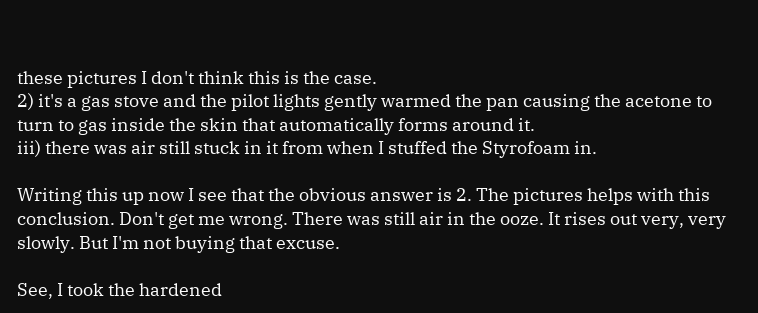these pictures I don't think this is the case.
2) it's a gas stove and the pilot lights gently warmed the pan causing the acetone to turn to gas inside the skin that automatically forms around it.
iii) there was air still stuck in it from when I stuffed the Styrofoam in.

Writing this up now I see that the obvious answer is 2. The pictures helps with this conclusion. Don't get me wrong. There was still air in the ooze. It rises out very, very slowly. But I'm not buying that excuse.

See, I took the hardened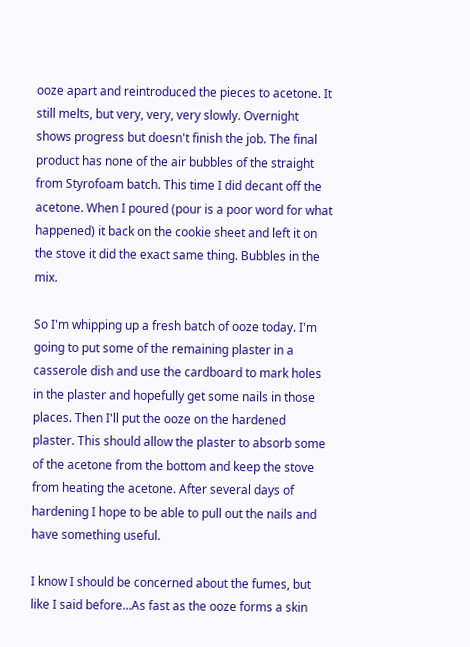ooze apart and reintroduced the pieces to acetone. It still melts, but very, very, very slowly. Overnight shows progress but doesn't finish the job. The final product has none of the air bubbles of the straight from Styrofoam batch. This time I did decant off the acetone. When I poured (pour is a poor word for what happened) it back on the cookie sheet and left it on the stove it did the exact same thing. Bubbles in the mix.

So I'm whipping up a fresh batch of ooze today. I'm going to put some of the remaining plaster in a casserole dish and use the cardboard to mark holes in the plaster and hopefully get some nails in those places. Then I'll put the ooze on the hardened plaster. This should allow the plaster to absorb some of the acetone from the bottom and keep the stove from heating the acetone. After several days of hardening I hope to be able to pull out the nails and have something useful.

I know I should be concerned about the fumes, but like I said before...As fast as the ooze forms a skin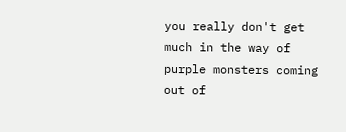you really don't get much in the way of purple monsters coming out of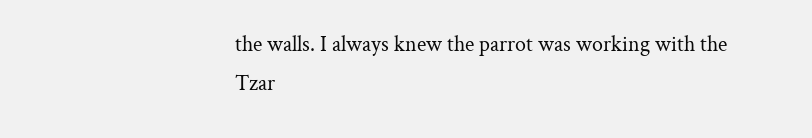the walls. I always knew the parrot was working with the Tzar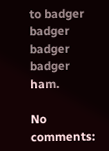to badger badger badger badger ham.

No comments: